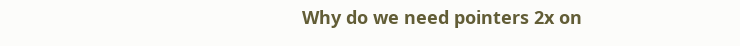Why do we need pointers 2x on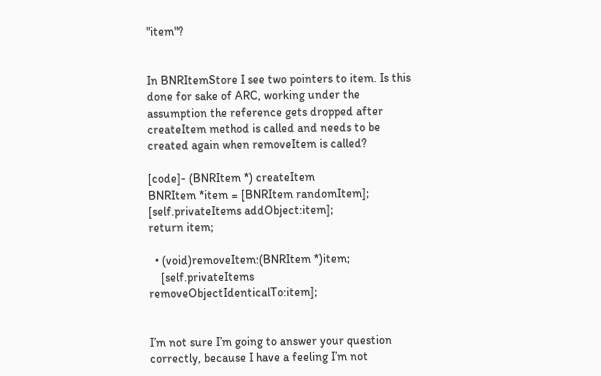"item"?


In BNRItemStore I see two pointers to item. Is this done for sake of ARC, working under the assumption the reference gets dropped after createItem method is called and needs to be created again when removeItem is called?

[code]- (BNRItem *) createItem
BNRItem *item = [BNRItem randomItem];
[self.privateItems addObject:item];
return item;

  • (void)removeItem:(BNRItem *)item;
    [self.privateItems removeObjectIdenticalTo:item];


I’m not sure I’m going to answer your question correctly, because I have a feeling I’m not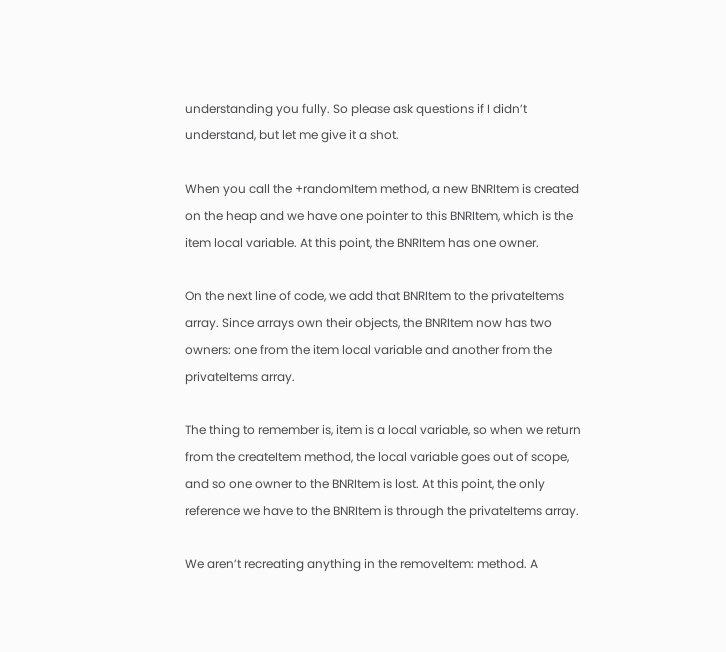understanding you fully. So please ask questions if I didn’t understand, but let me give it a shot.

When you call the +randomItem method, a new BNRItem is created on the heap and we have one pointer to this BNRItem, which is the item local variable. At this point, the BNRItem has one owner.

On the next line of code, we add that BNRItem to the privateItems array. Since arrays own their objects, the BNRItem now has two owners: one from the item local variable and another from the privateItems array.

The thing to remember is, item is a local variable, so when we return from the createItem method, the local variable goes out of scope, and so one owner to the BNRItem is lost. At this point, the only reference we have to the BNRItem is through the privateItems array.

We aren’t recreating anything in the removeItem: method. A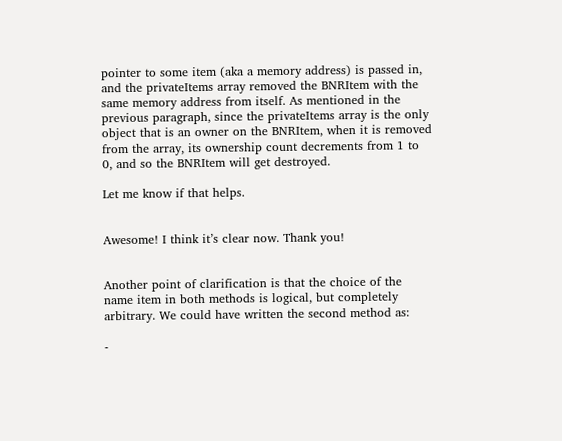pointer to some item (aka a memory address) is passed in, and the privateItems array removed the BNRItem with the same memory address from itself. As mentioned in the previous paragraph, since the privateItems array is the only object that is an owner on the BNRItem, when it is removed from the array, its ownership count decrements from 1 to 0, and so the BNRItem will get destroyed.

Let me know if that helps.


Awesome! I think it’s clear now. Thank you!


Another point of clarification is that the choice of the name item in both methods is logical, but completely arbitrary. We could have written the second method as:

-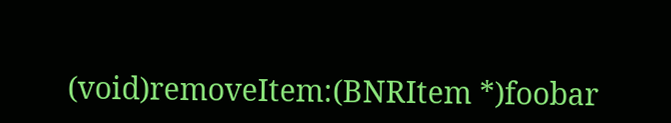(void)removeItem:(BNRItem *)foobar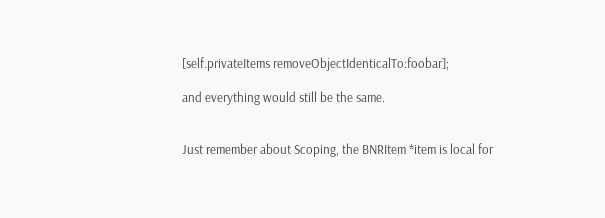[self.privateItems removeObjectIdenticalTo:foobar];

and everything would still be the same.


Just remember about Scoping, the BNRItem *item is local for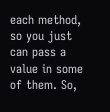each method, so you just can pass a value in some of them. So,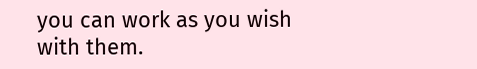you can work as you wish with them.